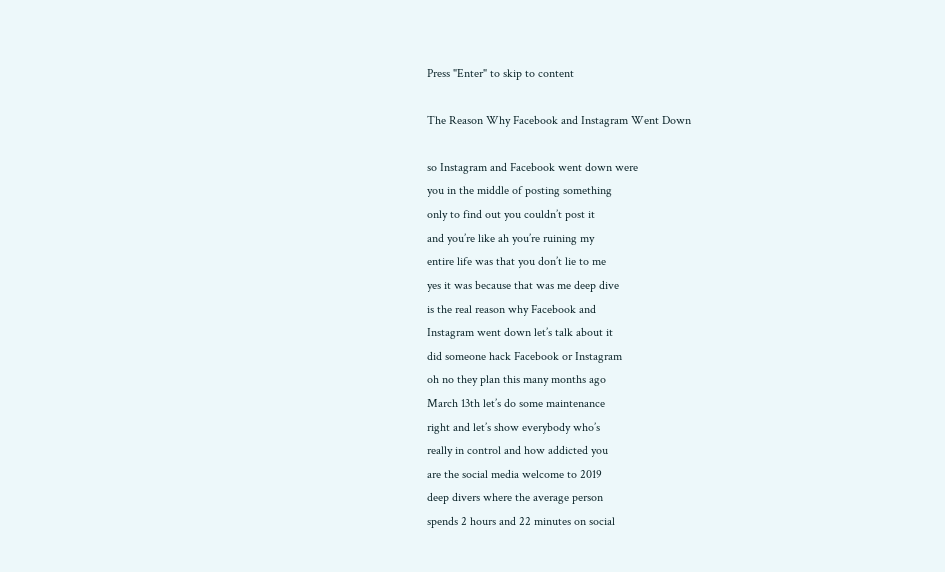Press "Enter" to skip to content

The Reason Why Facebook and Instagram Went Down

so Instagram and Facebook went down were
you in the middle of posting something
only to find out you couldn’t post it
and you’re like ah you’re ruining my
entire life was that you don’t lie to me
yes it was because that was me deep dive
is the real reason why Facebook and
Instagram went down let’s talk about it
did someone hack Facebook or Instagram
oh no they plan this many months ago
March 13th let’s do some maintenance
right and let’s show everybody who’s
really in control and how addicted you
are the social media welcome to 2019
deep divers where the average person
spends 2 hours and 22 minutes on social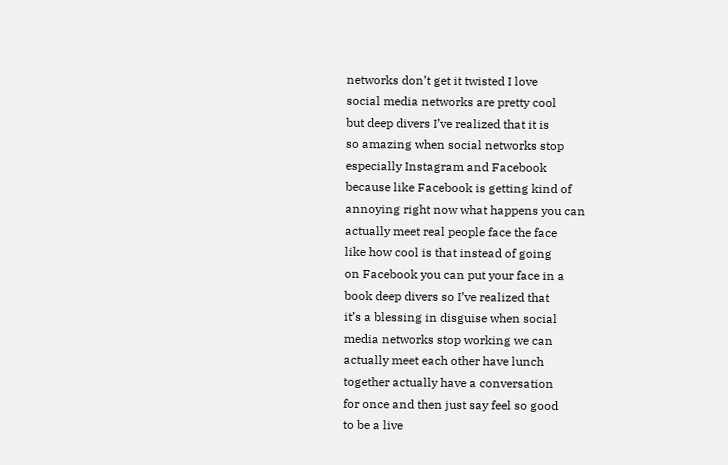networks don’t get it twisted I love
social media networks are pretty cool
but deep divers I’ve realized that it is
so amazing when social networks stop
especially Instagram and Facebook
because like Facebook is getting kind of
annoying right now what happens you can
actually meet real people face the face
like how cool is that instead of going
on Facebook you can put your face in a
book deep divers so I’ve realized that
it’s a blessing in disguise when social
media networks stop working we can
actually meet each other have lunch
together actually have a conversation
for once and then just say feel so good
to be a live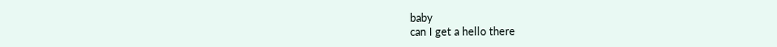baby
can I get a hello there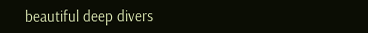beautiful deep divers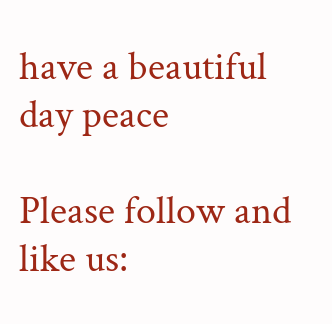have a beautiful day peace

Please follow and like us: